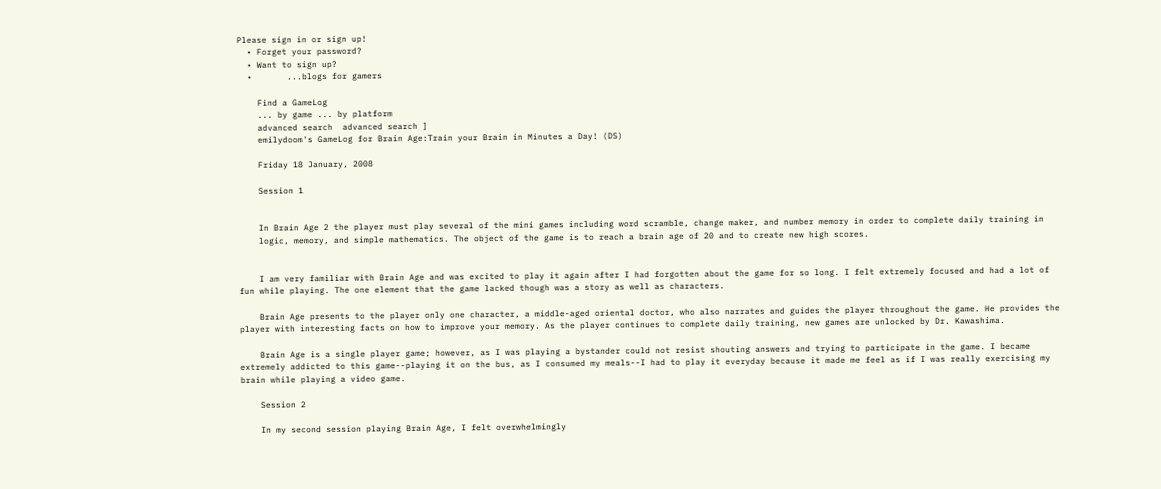Please sign in or sign up!
  • Forget your password?
  • Want to sign up?
  •       ...blogs for gamers

    Find a GameLog
    ... by game ... by platform
    advanced search  advanced search ]
    emilydoom's GameLog for Brain Age:Train your Brain in Minutes a Day! (DS)

    Friday 18 January, 2008

    Session 1


    In Brain Age 2 the player must play several of the mini games including word scramble, change maker, and number memory in order to complete daily training in
    logic, memory, and simple mathematics. The object of the game is to reach a brain age of 20 and to create new high scores.


    I am very familiar with Brain Age and was excited to play it again after I had forgotten about the game for so long. I felt extremely focused and had a lot of fun while playing. The one element that the game lacked though was a story as well as characters.

    Brain Age presents to the player only one character, a middle-aged oriental doctor, who also narrates and guides the player throughout the game. He provides the player with interesting facts on how to improve your memory. As the player continues to complete daily training, new games are unlocked by Dr. Kawashima.

    Brain Age is a single player game; however, as I was playing a bystander could not resist shouting answers and trying to participate in the game. I became extremely addicted to this game--playing it on the bus, as I consumed my meals--I had to play it everyday because it made me feel as if I was really exercising my brain while playing a video game.

    Session 2

    In my second session playing Brain Age, I felt overwhelmingly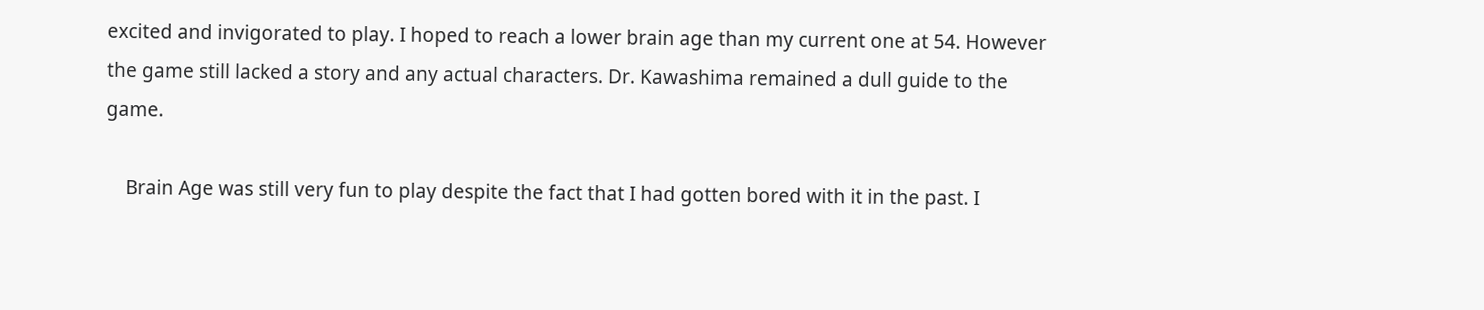excited and invigorated to play. I hoped to reach a lower brain age than my current one at 54. However the game still lacked a story and any actual characters. Dr. Kawashima remained a dull guide to the game.

    Brain Age was still very fun to play despite the fact that I had gotten bored with it in the past. I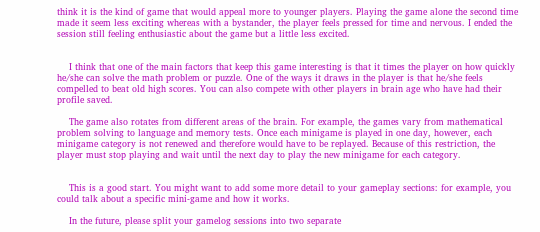think it is the kind of game that would appeal more to younger players. Playing the game alone the second time made it seem less exciting whereas with a bystander, the player feels pressed for time and nervous. I ended the session still feeling enthusiastic about the game but a little less excited.


    I think that one of the main factors that keep this game interesting is that it times the player on how quickly he/she can solve the math problem or puzzle. One of the ways it draws in the player is that he/she feels compelled to beat old high scores. You can also compete with other players in brain age who have had their profile saved.

    The game also rotates from different areas of the brain. For example, the games vary from mathematical problem solving to language and memory tests. Once each minigame is played in one day, however, each minigame category is not renewed and therefore would have to be replayed. Because of this restriction, the player must stop playing and wait until the next day to play the new minigame for each category.


    This is a good start. You might want to add some more detail to your gameplay sections: for example, you could talk about a specific mini-game and how it works.

    In the future, please split your gamelog sessions into two separate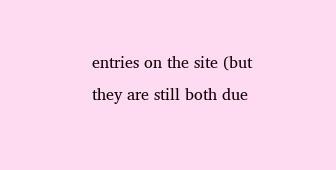entries on the site (but they are still both due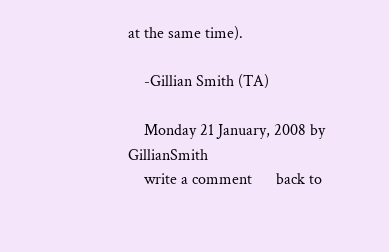at the same time).

    -Gillian Smith (TA)

    Monday 21 January, 2008 by GillianSmith
    write a comment      back to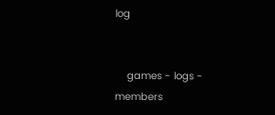log


    games - logs - members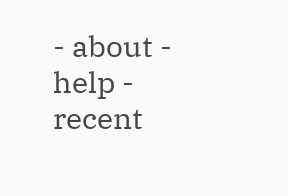- about - help - recent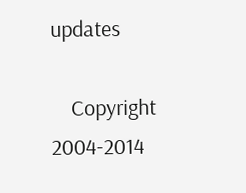updates

    Copyright 2004-2014